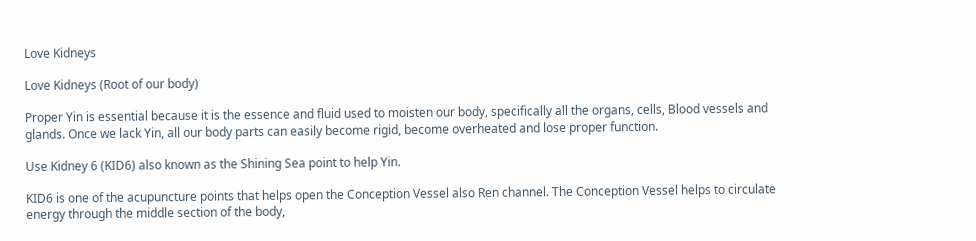Love Kidneys

Love Kidneys (Root of our body)

Proper Yin is essential because it is the essence and fluid used to moisten our body, specifically all the organs, cells, Blood vessels and glands. Once we lack Yin, all our body parts can easily become rigid, become overheated and lose proper function.

Use Kidney 6 (KID6) also known as the Shining Sea point to help Yin.

KID6 is one of the acupuncture points that helps open the Conception Vessel also Ren channel. The Conception Vessel helps to circulate energy through the middle section of the body,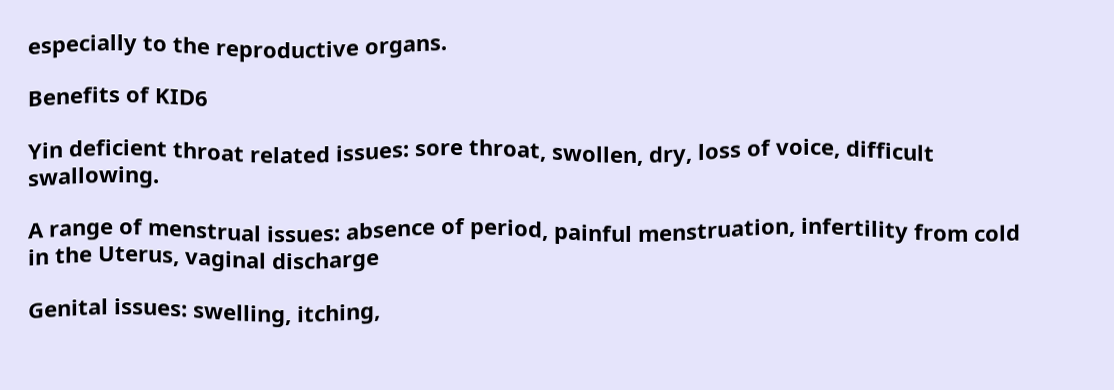especially to the reproductive organs.

Benefits of KID6

Yin deficient throat related issues: sore throat, swollen, dry, loss of voice, difficult swallowing.

A range of menstrual issues: absence of period, painful menstruation, infertility from cold in the Uterus, vaginal discharge

Genital issues: swelling, itching,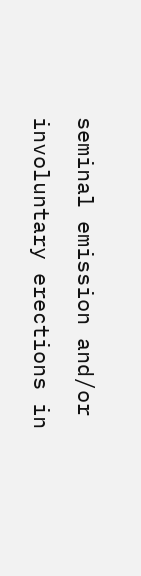seminal emission and/or involuntary erections in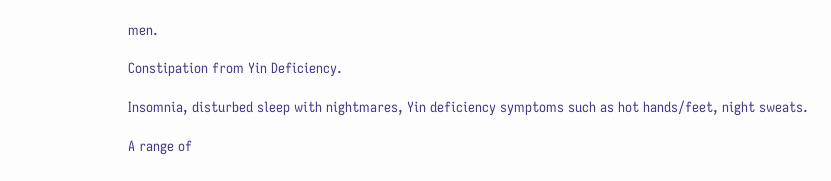men.

Constipation from Yin Deficiency.

Insomnia, disturbed sleep with nightmares, Yin deficiency symptoms such as hot hands/feet, night sweats.

A range of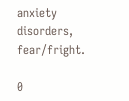anxiety disorders, fear/fright.

0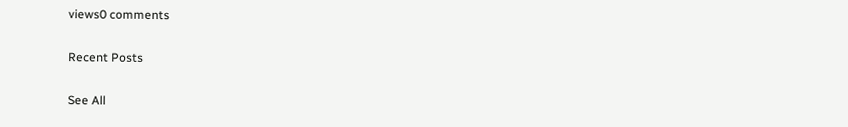views0 comments

Recent Posts

See All